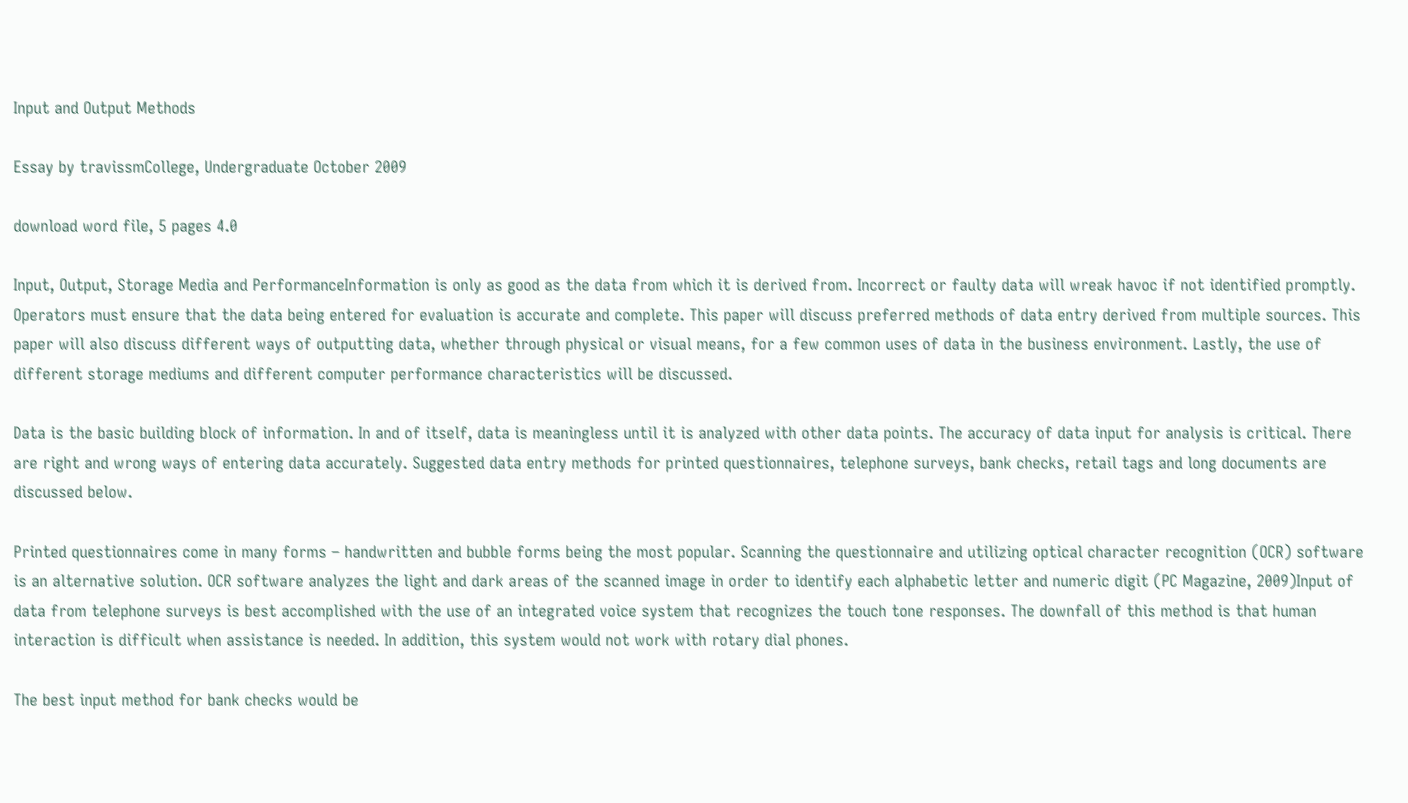Input and Output Methods

Essay by travissmCollege, Undergraduate October 2009

download word file, 5 pages 4.0

Input, Output, Storage Media and PerformanceInformation is only as good as the data from which it is derived from. Incorrect or faulty data will wreak havoc if not identified promptly. Operators must ensure that the data being entered for evaluation is accurate and complete. This paper will discuss preferred methods of data entry derived from multiple sources. This paper will also discuss different ways of outputting data, whether through physical or visual means, for a few common uses of data in the business environment. Lastly, the use of different storage mediums and different computer performance characteristics will be discussed.

Data is the basic building block of information. In and of itself, data is meaningless until it is analyzed with other data points. The accuracy of data input for analysis is critical. There are right and wrong ways of entering data accurately. Suggested data entry methods for printed questionnaires, telephone surveys, bank checks, retail tags and long documents are discussed below.

Printed questionnaires come in many forms – handwritten and bubble forms being the most popular. Scanning the questionnaire and utilizing optical character recognition (OCR) software is an alternative solution. OCR software analyzes the light and dark areas of the scanned image in order to identify each alphabetic letter and numeric digit (PC Magazine, 2009)Input of data from telephone surveys is best accomplished with the use of an integrated voice system that recognizes the touch tone responses. The downfall of this method is that human interaction is difficult when assistance is needed. In addition, this system would not work with rotary dial phones.

The best input method for bank checks would be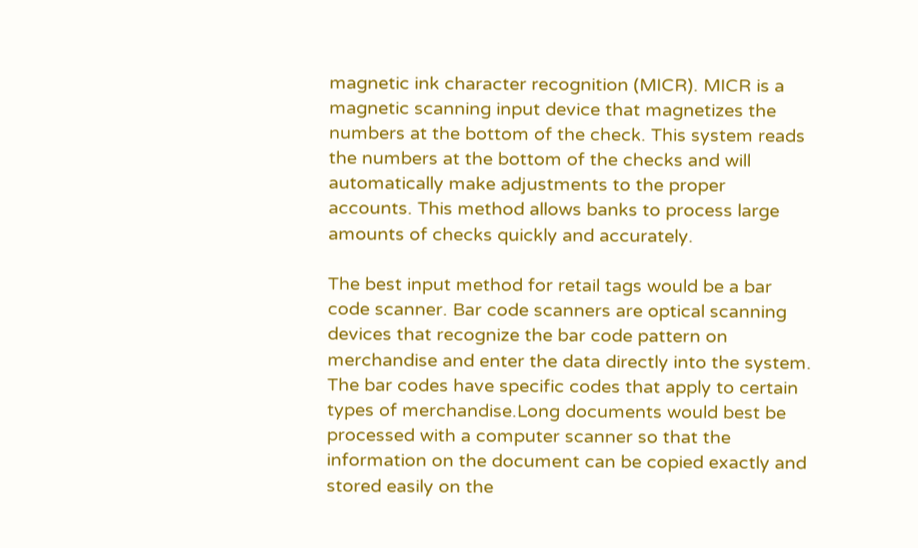magnetic ink character recognition (MICR). MICR is a magnetic scanning input device that magnetizes the numbers at the bottom of the check. This system reads the numbers at the bottom of the checks and will automatically make adjustments to the proper accounts. This method allows banks to process large amounts of checks quickly and accurately.

The best input method for retail tags would be a bar code scanner. Bar code scanners are optical scanning devices that recognize the bar code pattern on merchandise and enter the data directly into the system. The bar codes have specific codes that apply to certain types of merchandise.Long documents would best be processed with a computer scanner so that the information on the document can be copied exactly and stored easily on the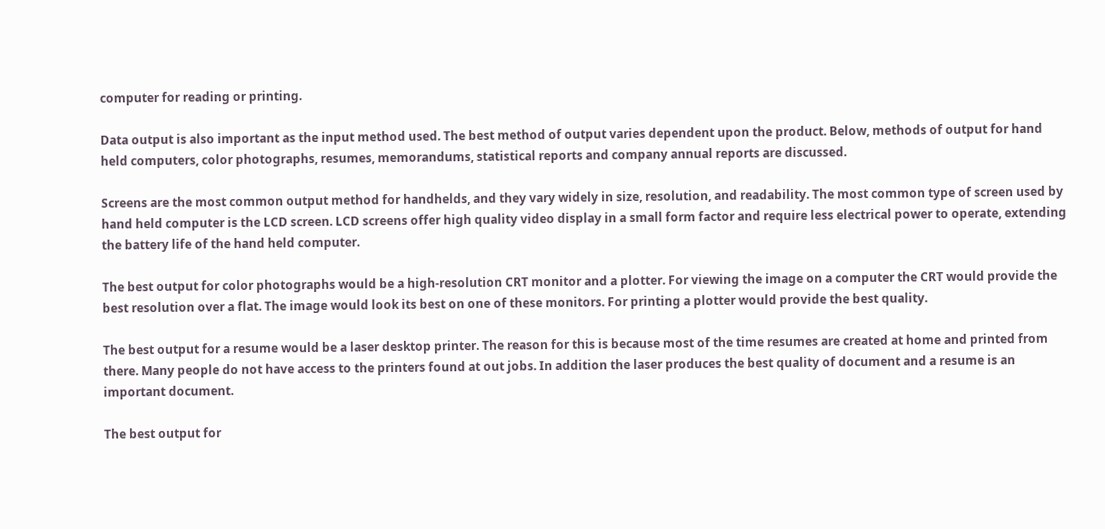computer for reading or printing.

Data output is also important as the input method used. The best method of output varies dependent upon the product. Below, methods of output for hand held computers, color photographs, resumes, memorandums, statistical reports and company annual reports are discussed.

Screens are the most common output method for handhelds, and they vary widely in size, resolution, and readability. The most common type of screen used by hand held computer is the LCD screen. LCD screens offer high quality video display in a small form factor and require less electrical power to operate, extending the battery life of the hand held computer.

The best output for color photographs would be a high-resolution CRT monitor and a plotter. For viewing the image on a computer the CRT would provide the best resolution over a flat. The image would look its best on one of these monitors. For printing a plotter would provide the best quality.

The best output for a resume would be a laser desktop printer. The reason for this is because most of the time resumes are created at home and printed from there. Many people do not have access to the printers found at out jobs. In addition the laser produces the best quality of document and a resume is an important document.

The best output for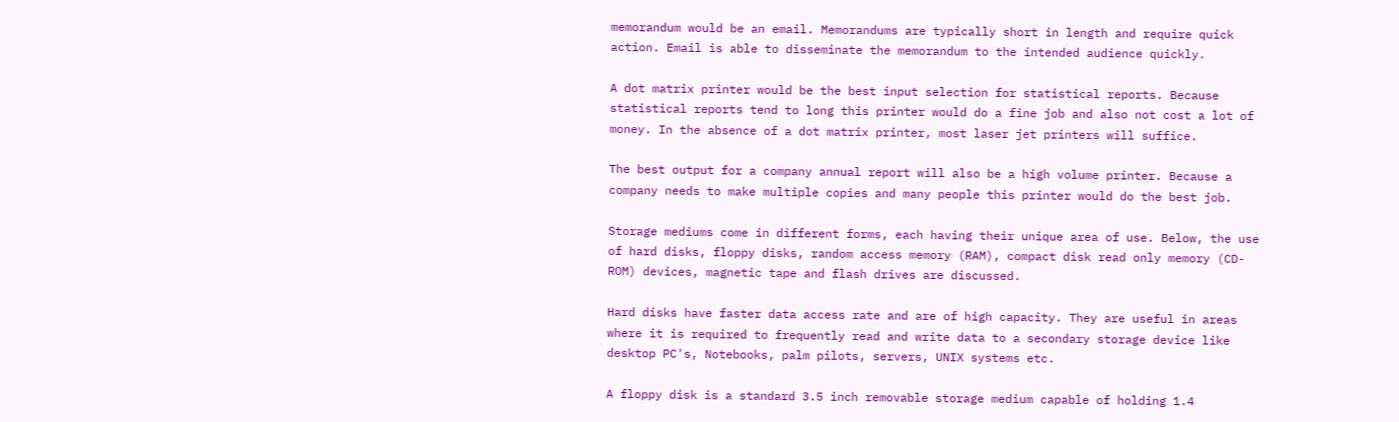memorandum would be an email. Memorandums are typically short in length and require quick action. Email is able to disseminate the memorandum to the intended audience quickly.

A dot matrix printer would be the best input selection for statistical reports. Because statistical reports tend to long this printer would do a fine job and also not cost a lot of money. In the absence of a dot matrix printer, most laser jet printers will suffice.

The best output for a company annual report will also be a high volume printer. Because a company needs to make multiple copies and many people this printer would do the best job.

Storage mediums come in different forms, each having their unique area of use. Below, the use of hard disks, floppy disks, random access memory (RAM), compact disk read only memory (CD-ROM) devices, magnetic tape and flash drives are discussed.

Hard disks have faster data access rate and are of high capacity. They are useful in areas where it is required to frequently read and write data to a secondary storage device like desktop PC's, Notebooks, palm pilots, servers, UNIX systems etc.

A floppy disk is a standard 3.5 inch removable storage medium capable of holding 1.4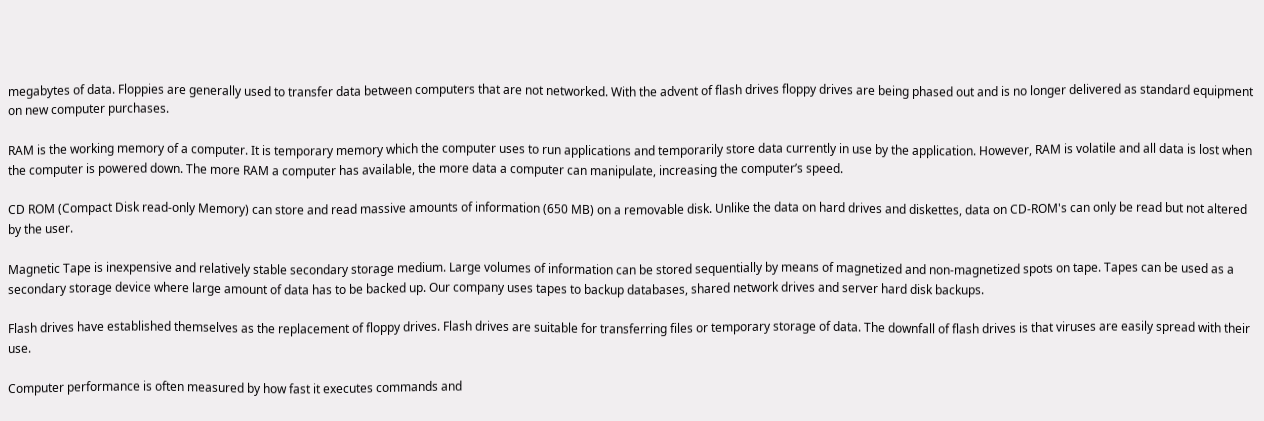megabytes of data. Floppies are generally used to transfer data between computers that are not networked. With the advent of flash drives floppy drives are being phased out and is no longer delivered as standard equipment on new computer purchases.

RAM is the working memory of a computer. It is temporary memory which the computer uses to run applications and temporarily store data currently in use by the application. However, RAM is volatile and all data is lost when the computer is powered down. The more RAM a computer has available, the more data a computer can manipulate, increasing the computer’s speed.

CD ROM (Compact Disk read-only Memory) can store and read massive amounts of information (650 MB) on a removable disk. Unlike the data on hard drives and diskettes, data on CD-ROM's can only be read but not altered by the user.

Magnetic Tape is inexpensive and relatively stable secondary storage medium. Large volumes of information can be stored sequentially by means of magnetized and non-magnetized spots on tape. Tapes can be used as a secondary storage device where large amount of data has to be backed up. Our company uses tapes to backup databases, shared network drives and server hard disk backups.

Flash drives have established themselves as the replacement of floppy drives. Flash drives are suitable for transferring files or temporary storage of data. The downfall of flash drives is that viruses are easily spread with their use.

Computer performance is often measured by how fast it executes commands and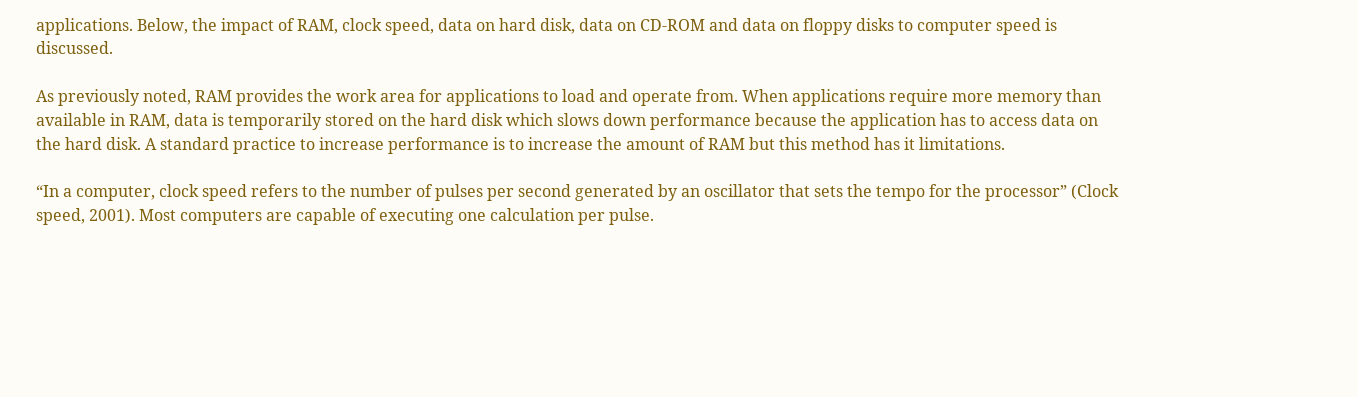applications. Below, the impact of RAM, clock speed, data on hard disk, data on CD-ROM and data on floppy disks to computer speed is discussed.

As previously noted, RAM provides the work area for applications to load and operate from. When applications require more memory than available in RAM, data is temporarily stored on the hard disk which slows down performance because the application has to access data on the hard disk. A standard practice to increase performance is to increase the amount of RAM but this method has it limitations.

“In a computer, clock speed refers to the number of pulses per second generated by an oscillator that sets the tempo for the processor” (Clock speed, 2001). Most computers are capable of executing one calculation per pulse.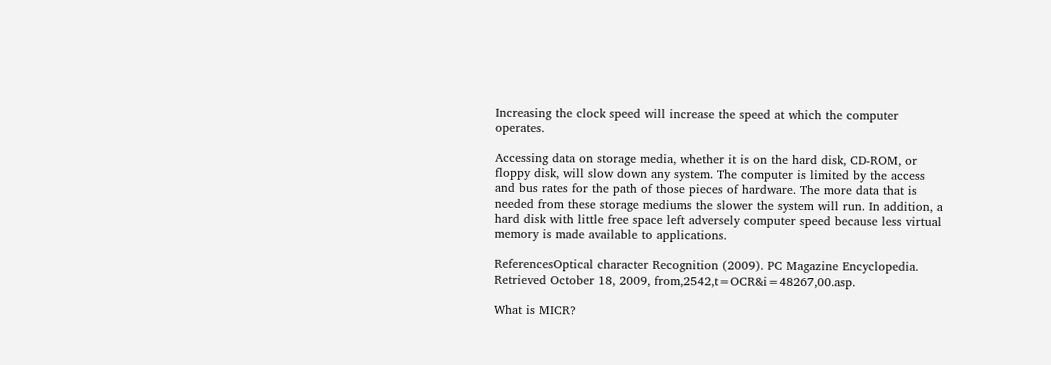Increasing the clock speed will increase the speed at which the computer operates.

Accessing data on storage media, whether it is on the hard disk, CD-ROM, or floppy disk, will slow down any system. The computer is limited by the access and bus rates for the path of those pieces of hardware. The more data that is needed from these storage mediums the slower the system will run. In addition, a hard disk with little free space left adversely computer speed because less virtual memory is made available to applications.

ReferencesOptical character Recognition (2009). PC Magazine Encyclopedia. Retrieved October 18, 2009, from,2542,t=OCR&i=48267,00.asp.

What is MICR?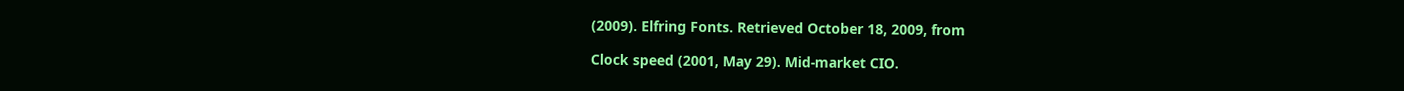(2009). Elfring Fonts. Retrieved October 18, 2009, from

Clock speed (2001, May 29). Mid-market CIO.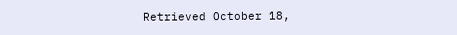Retrieved October 18,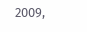2009,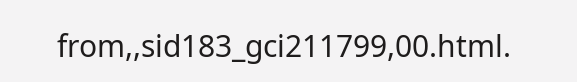from,,sid183_gci211799,00.html.